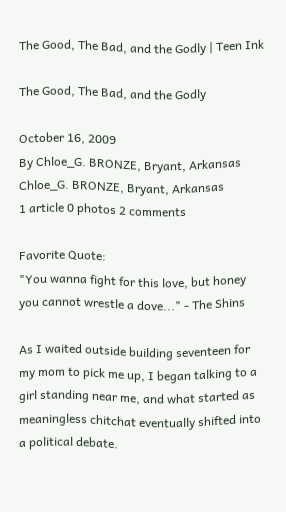The Good, The Bad, and the Godly | Teen Ink

The Good, The Bad, and the Godly

October 16, 2009
By Chloe_G. BRONZE, Bryant, Arkansas
Chloe_G. BRONZE, Bryant, Arkansas
1 article 0 photos 2 comments

Favorite Quote:
"You wanna fight for this love, but honey you cannot wrestle a dove..." - The Shins

As I waited outside building seventeen for my mom to pick me up, I began talking to a girl standing near me, and what started as meaningless chitchat eventually shifted into a political debate.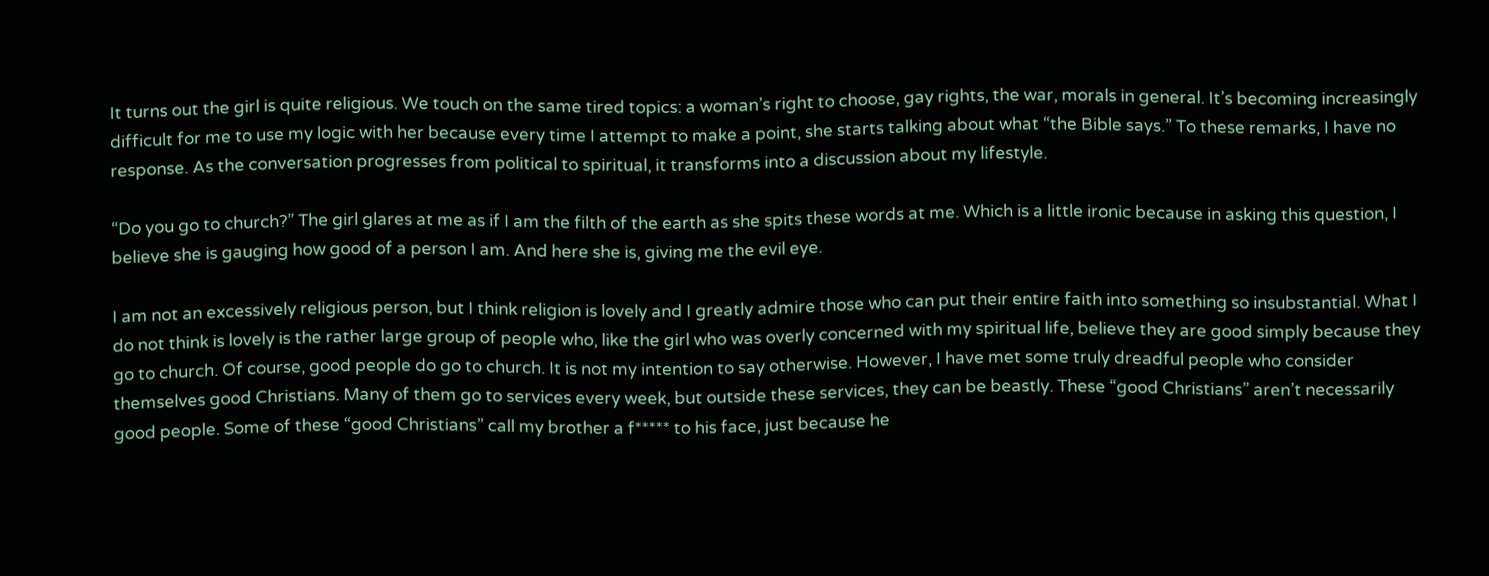It turns out the girl is quite religious. We touch on the same tired topics: a woman’s right to choose, gay rights, the war, morals in general. It’s becoming increasingly difficult for me to use my logic with her because every time I attempt to make a point, she starts talking about what “the Bible says.” To these remarks, I have no response. As the conversation progresses from political to spiritual, it transforms into a discussion about my lifestyle.

“Do you go to church?” The girl glares at me as if I am the filth of the earth as she spits these words at me. Which is a little ironic because in asking this question, I believe she is gauging how good of a person I am. And here she is, giving me the evil eye.

I am not an excessively religious person, but I think religion is lovely and I greatly admire those who can put their entire faith into something so insubstantial. What I do not think is lovely is the rather large group of people who, like the girl who was overly concerned with my spiritual life, believe they are good simply because they go to church. Of course, good people do go to church. It is not my intention to say otherwise. However, I have met some truly dreadful people who consider themselves good Christians. Many of them go to services every week, but outside these services, they can be beastly. These “good Christians” aren’t necessarily good people. Some of these “good Christians” call my brother a f***** to his face, just because he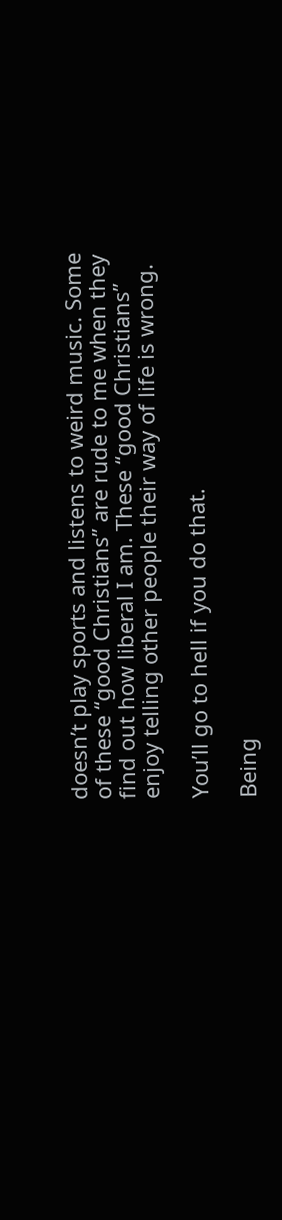doesn’t play sports and listens to weird music. Some of these “good Christians” are rude to me when they find out how liberal I am. These “good Christians” enjoy telling other people their way of life is wrong.

You’ll go to hell if you do that.

Being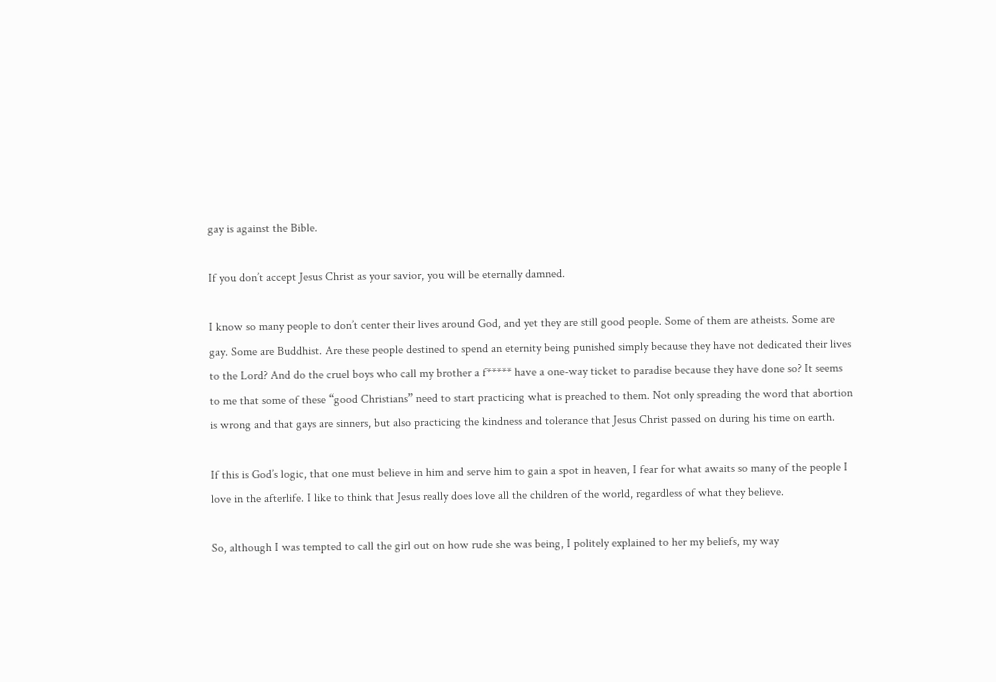gay is against the Bible.

If you don’t accept Jesus Christ as your savior, you will be eternally damned.

I know so many people to don’t center their lives around God, and yet they are still good people. Some of them are atheists. Some are gay. Some are Buddhist. Are these people destined to spend an eternity being punished simply because they have not dedicated their lives to the Lord? And do the cruel boys who call my brother a f***** have a one-way ticket to paradise because they have done so? It seems to me that some of these “good Christians” need to start practicing what is preached to them. Not only spreading the word that abortion is wrong and that gays are sinners, but also practicing the kindness and tolerance that Jesus Christ passed on during his time on earth.

If this is God’s logic, that one must believe in him and serve him to gain a spot in heaven, I fear for what awaits so many of the people I love in the afterlife. I like to think that Jesus really does love all the children of the world, regardless of what they believe.

So, although I was tempted to call the girl out on how rude she was being, I politely explained to her my beliefs, my way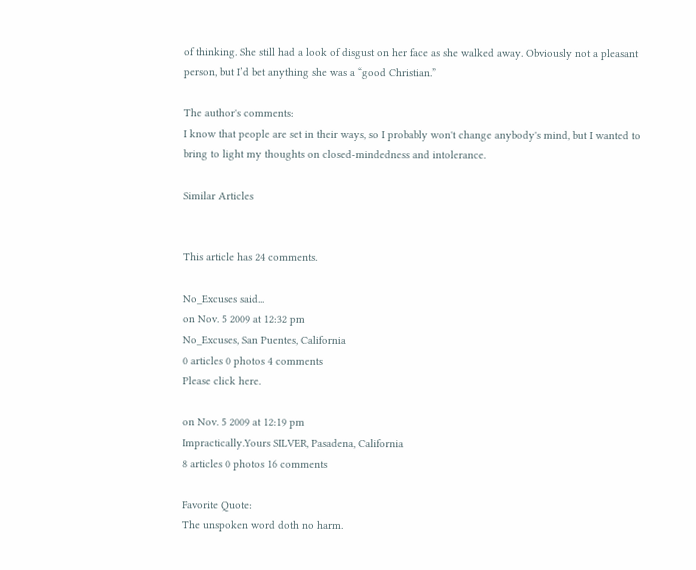of thinking. She still had a look of disgust on her face as she walked away. Obviously not a pleasant person, but I’d bet anything she was a “good Christian.”

The author's comments:
I know that people are set in their ways, so I probably won't change anybody's mind, but I wanted to bring to light my thoughts on closed-mindedness and intolerance.

Similar Articles


This article has 24 comments.

No_Excuses said...
on Nov. 5 2009 at 12:32 pm
No_Excuses, San Puentes, California
0 articles 0 photos 4 comments
Please click here.

on Nov. 5 2009 at 12:19 pm
Impractically.Yours SILVER, Pasadena, California
8 articles 0 photos 16 comments

Favorite Quote:
The unspoken word doth no harm.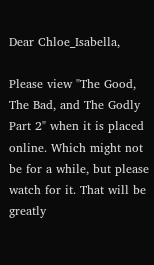Dear Chloe_Isabella,

Please view "The Good, The Bad, and The Godly Part 2" when it is placed online. Which might not be for a while, but please watch for it. That will be greatly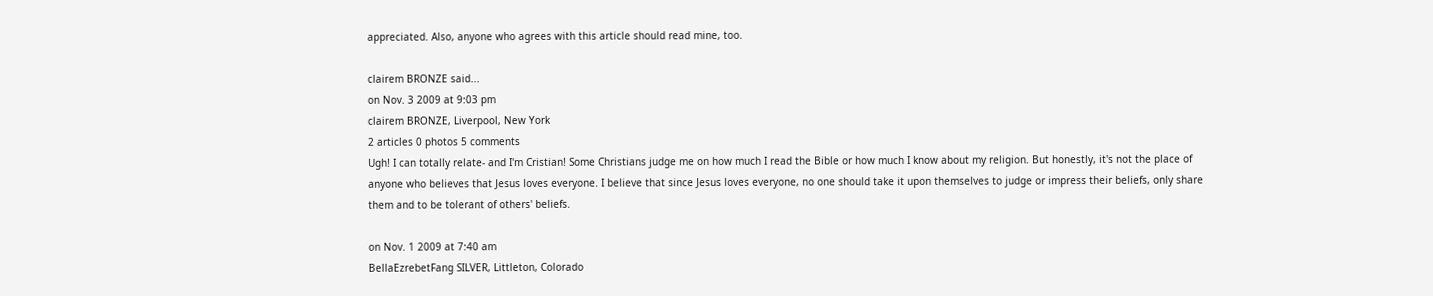appreciated. Also, anyone who agrees with this article should read mine, too.

clairem BRONZE said...
on Nov. 3 2009 at 9:03 pm
clairem BRONZE, Liverpool, New York
2 articles 0 photos 5 comments
Ugh! I can totally relate- and I'm Cristian! Some Christians judge me on how much I read the Bible or how much I know about my religion. But honestly, it's not the place of anyone who believes that Jesus loves everyone. I believe that since Jesus loves everyone, no one should take it upon themselves to judge or impress their beliefs, only share them and to be tolerant of others' beliefs.

on Nov. 1 2009 at 7:40 am
BellaEzrebetFang SILVER, Littleton, Colorado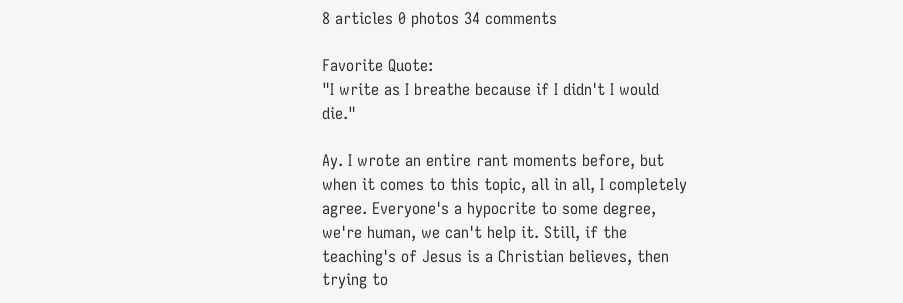8 articles 0 photos 34 comments

Favorite Quote:
"I write as I breathe because if I didn't I would die."

Ay. I wrote an entire rant moments before, but when it comes to this topic, all in all, I completely agree. Everyone's a hypocrite to some degree, we're human, we can't help it. Still, if the teaching's of Jesus is a Christian believes, then trying to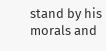stand by his morals and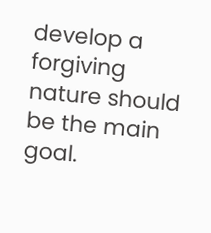develop a forgiving nature should be the main goal.